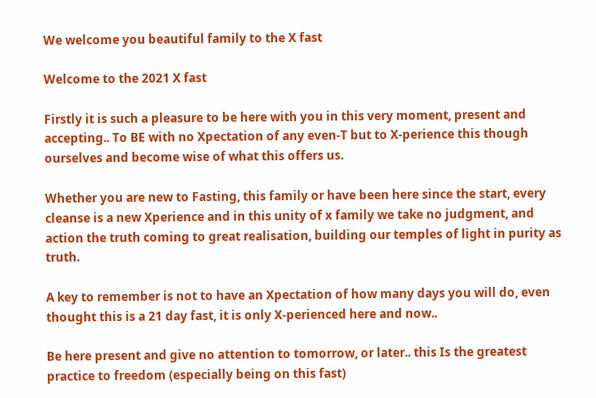We welcome you beautiful family to the X fast

Welcome to the 2021 X fast

Firstly it is such a pleasure to be here with you in this very moment, present and accepting.. To BE with no Xpectation of any even-T but to X-perience this though ourselves and become wise of what this offers us.

Whether you are new to Fasting, this family or have been here since the start, every cleanse is a new Xperience and in this unity of x family we take no judgment, and action the truth coming to great realisation, building our temples of light in purity as truth.

A key to remember is not to have an Xpectation of how many days you will do, even thought this is a 21 day fast, it is only X-perienced here and now..

Be here present and give no attention to tomorrow, or later.. this Is the greatest practice to freedom (especially being on this fast)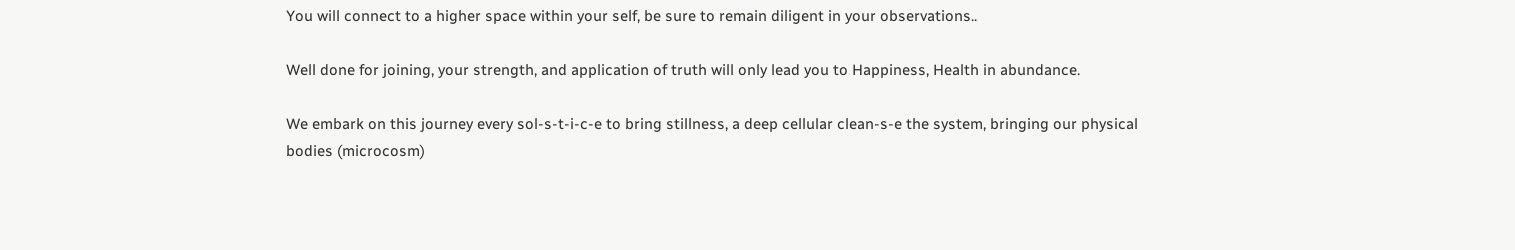You will connect to a higher space within your self, be sure to remain diligent in your observations..

Well done for joining, your strength, and application of truth will only lead you to Happiness, Health in abundance.

We embark on this journey every sol-s-t-i-c-e to bring stillness, a deep cellular clean-s-e the system, bringing our physical bodies (microcosm)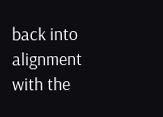back into alignment with the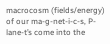macrocosm (fields/energy) of our ma-g-net-i-c-s, P-lane-t’s come into the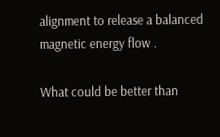alignment to release a balanced magnetic energy flow .

What could be better than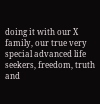doing it with our X family, our true very special advanced life seekers, freedom, truth and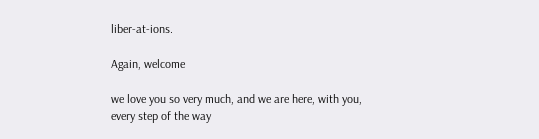liber-at-ions.

Again, welcome

we love you so very much, and we are here, with you, every step of the way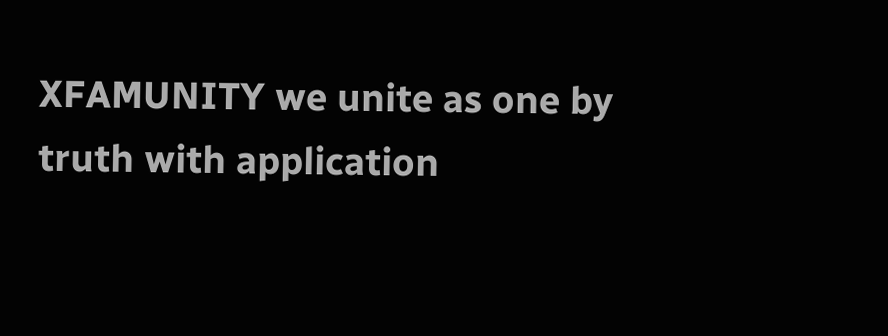XFAMUNITY we unite as one by truth with application